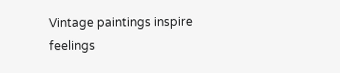Vintage paintings inspire feelings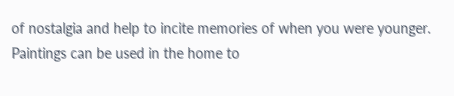of nostalgia and help to incite memories of when you were younger. Paintings can be used in the home to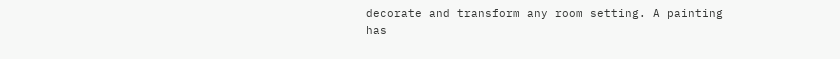decorate and transform any room setting. A painting has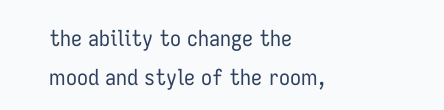the ability to change the mood and style of the room,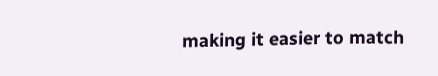making it easier to match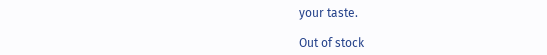your taste.

Out of stock